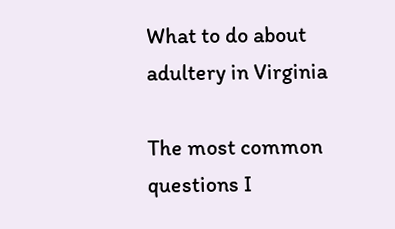What to do about adultery in Virginia

The most common questions I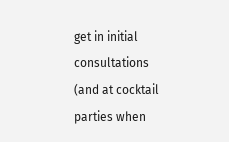get in initial consultations (and at cocktail parties when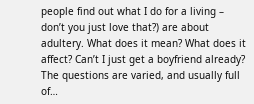people find out what I do for a living – don’t you just love that?) are about adultery. What does it mean? What does it affect? Can’t I just get a boyfriend already? The questions are varied, and usually full of…